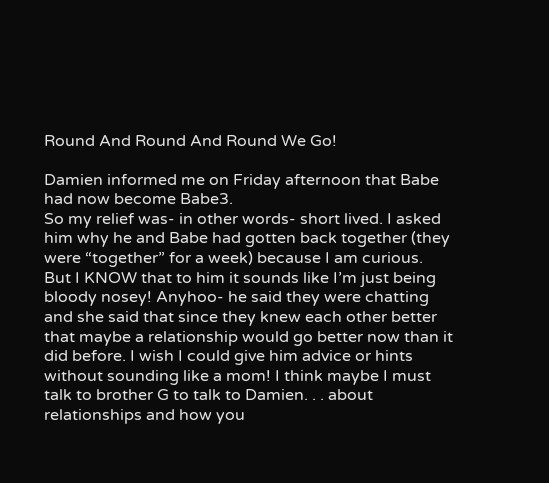Round And Round And Round We Go!

Damien informed me on Friday afternoon that Babe had now become Babe3.
So my relief was- in other words- short lived. I asked him why he and Babe had gotten back together (they were “together” for a week) because I am curious. But I KNOW that to him it sounds like I’m just being bloody nosey! Anyhoo- he said they were chatting and she said that since they knew each other better that maybe a relationship would go better now than it did before. I wish I could give him advice or hints without sounding like a mom! I think maybe I must talk to brother G to talk to Damien. . . about relationships and how you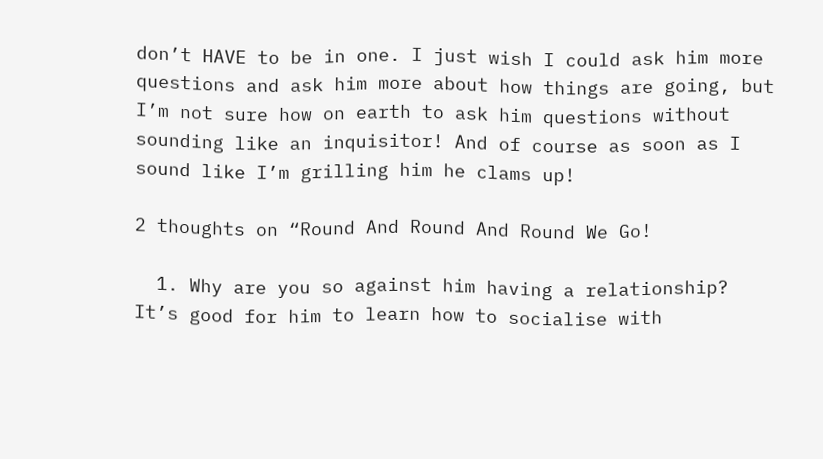don’t HAVE to be in one. I just wish I could ask him more questions and ask him more about how things are going, but I’m not sure how on earth to ask him questions without sounding like an inquisitor! And of course as soon as I sound like I’m grilling him he clams up!

2 thoughts on “Round And Round And Round We Go!

  1. Why are you so against him having a relationship? It’s good for him to learn how to socialise with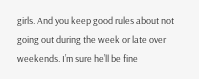girls. And you keep good rules about not going out during the week or late over weekends. I’m sure he’ll be fine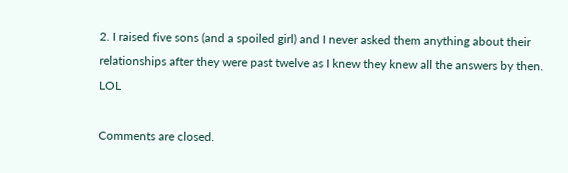2. I raised five sons (and a spoiled girl) and I never asked them anything about their relationships after they were past twelve as I knew they knew all the answers by then. LOL

Comments are closed.